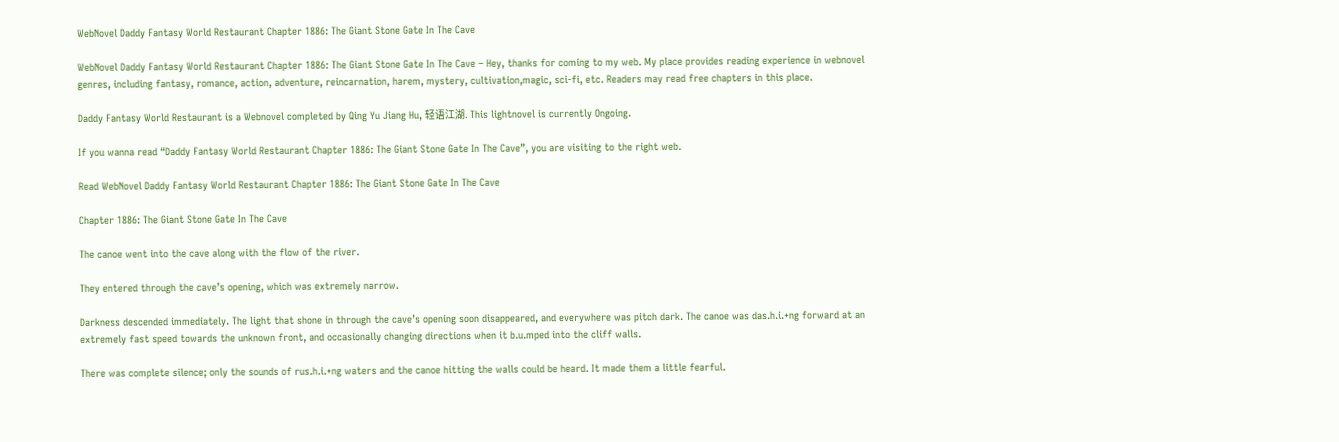WebNovel Daddy Fantasy World Restaurant Chapter 1886: The Giant Stone Gate In The Cave

WebNovel Daddy Fantasy World Restaurant Chapter 1886: The Giant Stone Gate In The Cave – Hey, thanks for coming to my web. My place provides reading experience in webnovel genres, including fantasy, romance, action, adventure, reincarnation, harem, mystery, cultivation,magic, sci-fi, etc. Readers may read free chapters in this place.

Daddy Fantasy World Restaurant is a Webnovel completed by Qing Yu Jiang Hu, 轻语江湖. This lightnovel is currently Ongoing.

If you wanna read “Daddy Fantasy World Restaurant Chapter 1886: The Giant Stone Gate In The Cave”, you are visiting to the right web.

Read WebNovel Daddy Fantasy World Restaurant Chapter 1886: The Giant Stone Gate In The Cave

Chapter 1886: The Giant Stone Gate In The Cave

The canoe went into the cave along with the flow of the river.

They entered through the cave’s opening, which was extremely narrow.

Darkness descended immediately. The light that shone in through the cave’s opening soon disappeared, and everywhere was pitch dark. The canoe was das.h.i.+ng forward at an extremely fast speed towards the unknown front, and occasionally changing directions when it b.u.mped into the cliff walls.

There was complete silence; only the sounds of rus.h.i.+ng waters and the canoe hitting the walls could be heard. It made them a little fearful.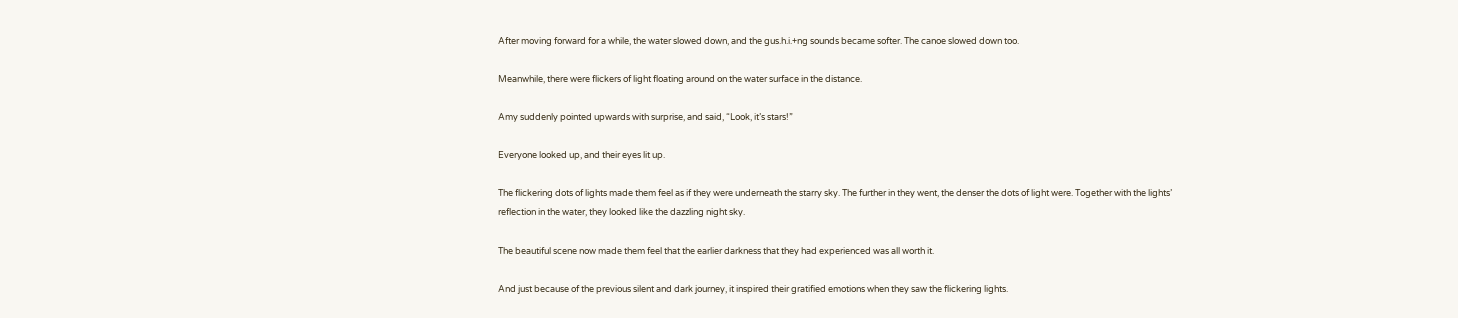After moving forward for a while, the water slowed down, and the gus.h.i.+ng sounds became softer. The canoe slowed down too.

Meanwhile, there were flickers of light floating around on the water surface in the distance.

Amy suddenly pointed upwards with surprise, and said, “Look, it’s stars!”

Everyone looked up, and their eyes lit up.

The flickering dots of lights made them feel as if they were underneath the starry sky. The further in they went, the denser the dots of light were. Together with the lights’ reflection in the water, they looked like the dazzling night sky.

The beautiful scene now made them feel that the earlier darkness that they had experienced was all worth it.

And just because of the previous silent and dark journey, it inspired their gratified emotions when they saw the flickering lights.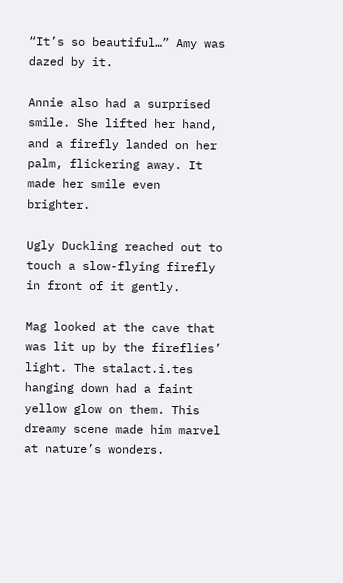“It’s so beautiful…” Amy was dazed by it.

Annie also had a surprised smile. She lifted her hand, and a firefly landed on her palm, flickering away. It made her smile even brighter.

Ugly Duckling reached out to touch a slow-flying firefly in front of it gently.

Mag looked at the cave that was lit up by the fireflies’ light. The stalact.i.tes hanging down had a faint yellow glow on them. This dreamy scene made him marvel at nature’s wonders.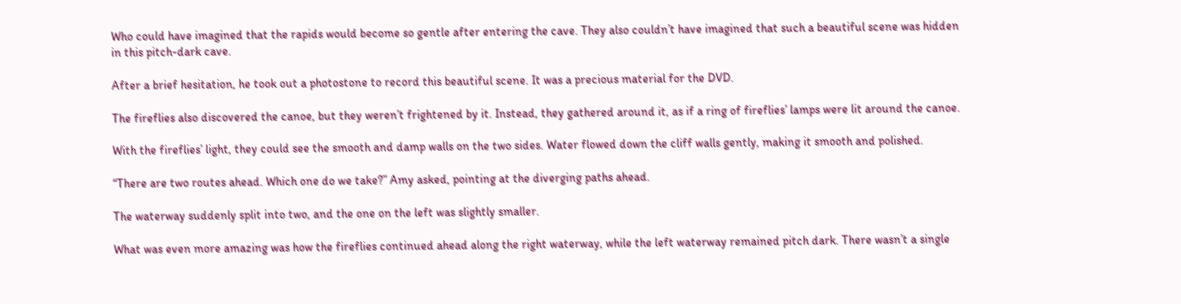Who could have imagined that the rapids would become so gentle after entering the cave. They also couldn’t have imagined that such a beautiful scene was hidden in this pitch-dark cave.

After a brief hesitation, he took out a photostone to record this beautiful scene. It was a precious material for the DVD.

The fireflies also discovered the canoe, but they weren’t frightened by it. Instead, they gathered around it, as if a ring of fireflies’ lamps were lit around the canoe.

With the fireflies’ light, they could see the smooth and damp walls on the two sides. Water flowed down the cliff walls gently, making it smooth and polished.

“There are two routes ahead. Which one do we take?” Amy asked, pointing at the diverging paths ahead.

The waterway suddenly split into two, and the one on the left was slightly smaller.

What was even more amazing was how the fireflies continued ahead along the right waterway, while the left waterway remained pitch dark. There wasn’t a single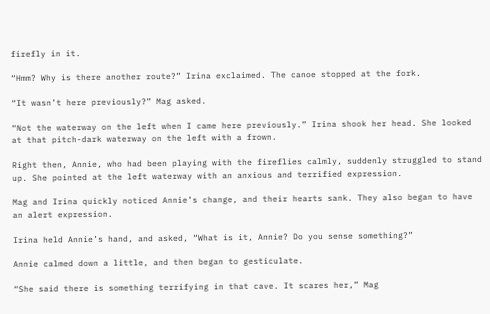firefly in it.

“Hmm? Why is there another route?” Irina exclaimed. The canoe stopped at the fork.

“It wasn’t here previously?” Mag asked.

“Not the waterway on the left when I came here previously.” Irina shook her head. She looked at that pitch-dark waterway on the left with a frown.

Right then, Annie, who had been playing with the fireflies calmly, suddenly struggled to stand up. She pointed at the left waterway with an anxious and terrified expression.

Mag and Irina quickly noticed Annie’s change, and their hearts sank. They also began to have an alert expression.

Irina held Annie’s hand, and asked, “What is it, Annie? Do you sense something?”

Annie calmed down a little, and then began to gesticulate.

“She said there is something terrifying in that cave. It scares her,” Mag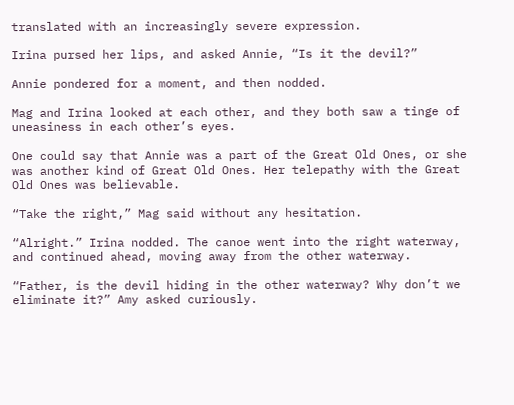translated with an increasingly severe expression.

Irina pursed her lips, and asked Annie, “Is it the devil?”

Annie pondered for a moment, and then nodded.

Mag and Irina looked at each other, and they both saw a tinge of uneasiness in each other’s eyes.

One could say that Annie was a part of the Great Old Ones, or she was another kind of Great Old Ones. Her telepathy with the Great Old Ones was believable.

“Take the right,” Mag said without any hesitation.

“Alright.” Irina nodded. The canoe went into the right waterway, and continued ahead, moving away from the other waterway.

“Father, is the devil hiding in the other waterway? Why don’t we eliminate it?” Amy asked curiously.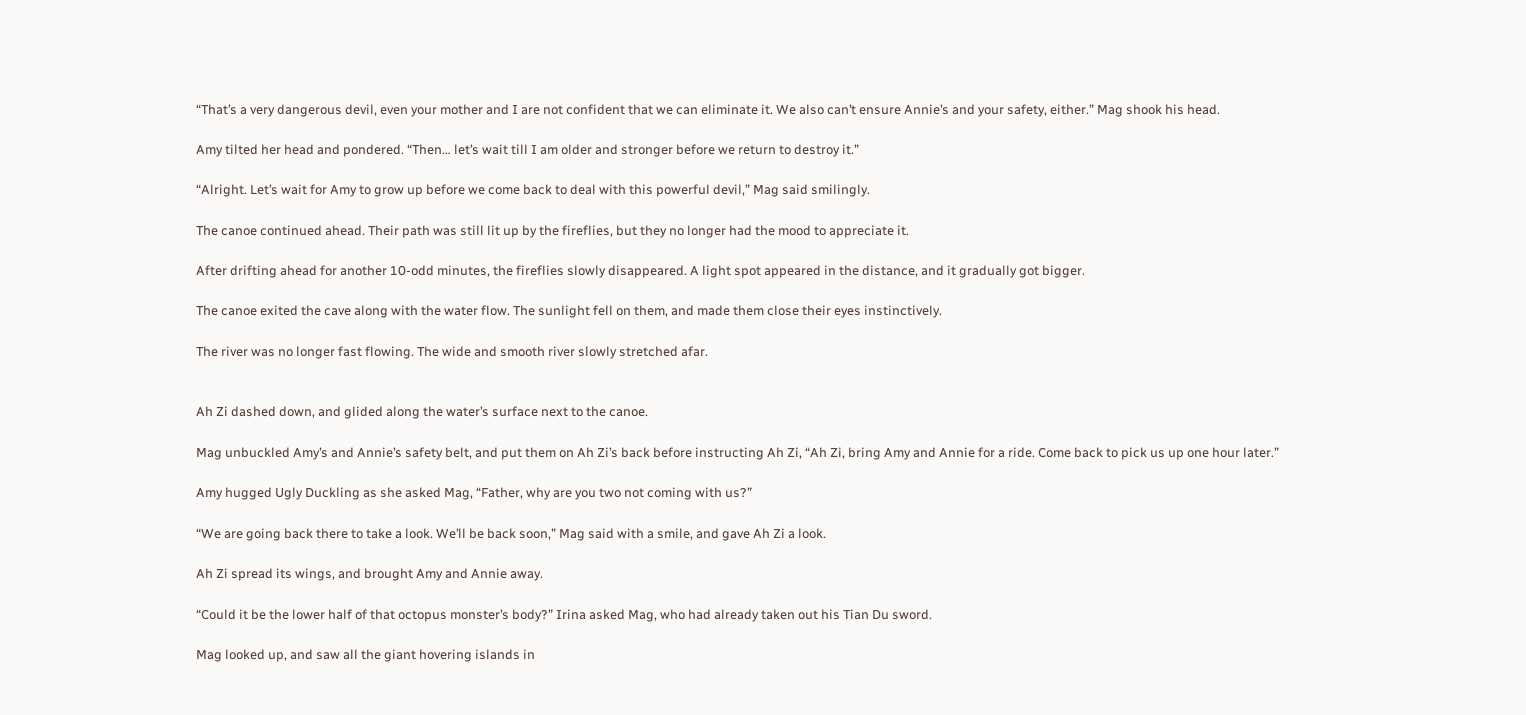“That’s a very dangerous devil, even your mother and I are not confident that we can eliminate it. We also can’t ensure Annie’s and your safety, either.” Mag shook his head.

Amy tilted her head and pondered. “Then… let’s wait till I am older and stronger before we return to destroy it.”

“Alright. Let’s wait for Amy to grow up before we come back to deal with this powerful devil,” Mag said smilingly.

The canoe continued ahead. Their path was still lit up by the fireflies, but they no longer had the mood to appreciate it.

After drifting ahead for another 10-odd minutes, the fireflies slowly disappeared. A light spot appeared in the distance, and it gradually got bigger.

The canoe exited the cave along with the water flow. The sunlight fell on them, and made them close their eyes instinctively.

The river was no longer fast flowing. The wide and smooth river slowly stretched afar.


Ah Zi dashed down, and glided along the water’s surface next to the canoe.

Mag unbuckled Amy’s and Annie’s safety belt, and put them on Ah Zi’s back before instructing Ah Zi, “Ah Zi, bring Amy and Annie for a ride. Come back to pick us up one hour later.”

Amy hugged Ugly Duckling as she asked Mag, “Father, why are you two not coming with us?”

“We are going back there to take a look. We’ll be back soon,” Mag said with a smile, and gave Ah Zi a look.

Ah Zi spread its wings, and brought Amy and Annie away.

“Could it be the lower half of that octopus monster’s body?” Irina asked Mag, who had already taken out his Tian Du sword.

Mag looked up, and saw all the giant hovering islands in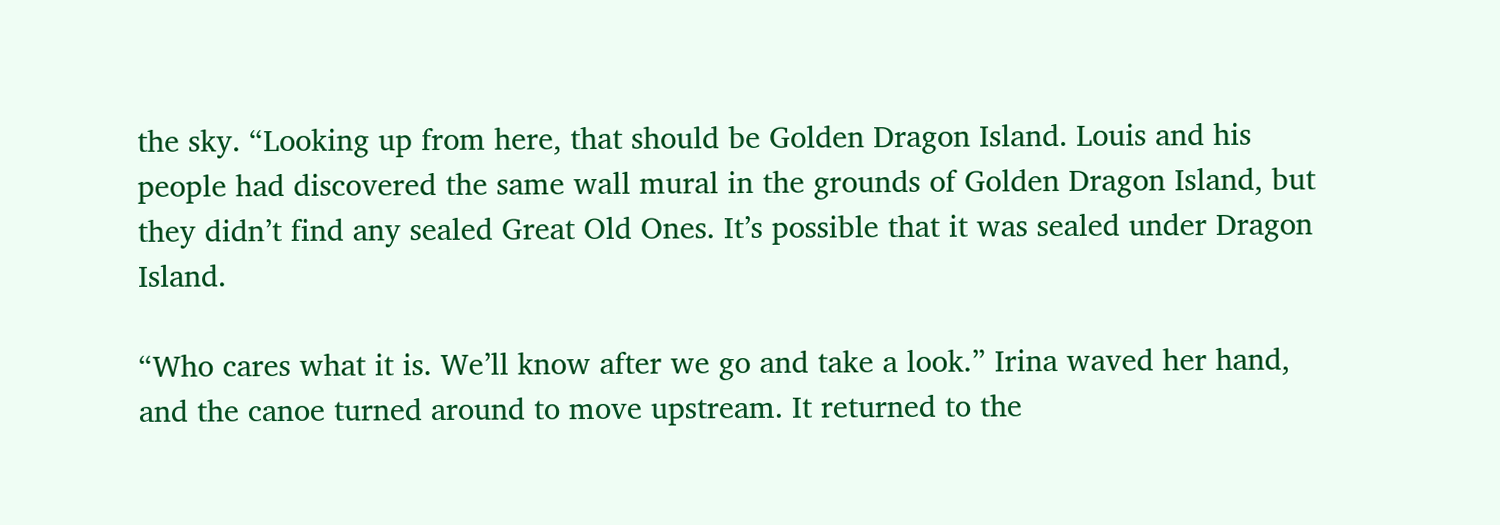the sky. “Looking up from here, that should be Golden Dragon Island. Louis and his people had discovered the same wall mural in the grounds of Golden Dragon Island, but they didn’t find any sealed Great Old Ones. It’s possible that it was sealed under Dragon Island.

“Who cares what it is. We’ll know after we go and take a look.” Irina waved her hand, and the canoe turned around to move upstream. It returned to the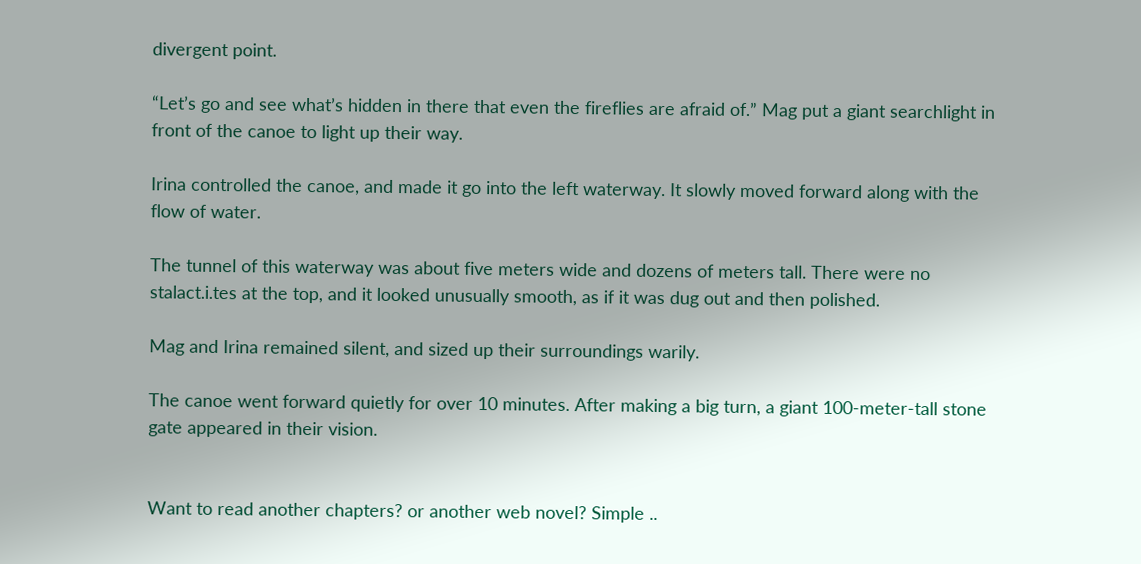divergent point.

“Let’s go and see what’s hidden in there that even the fireflies are afraid of.” Mag put a giant searchlight in front of the canoe to light up their way.

Irina controlled the canoe, and made it go into the left waterway. It slowly moved forward along with the flow of water.

The tunnel of this waterway was about five meters wide and dozens of meters tall. There were no stalact.i.tes at the top, and it looked unusually smooth, as if it was dug out and then polished.

Mag and Irina remained silent, and sized up their surroundings warily.

The canoe went forward quietly for over 10 minutes. After making a big turn, a giant 100-meter-tall stone gate appeared in their vision.


Want to read another chapters? or another web novel? Simple ..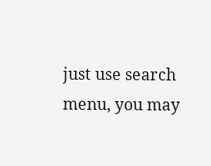just use search menu, you may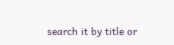search it by title or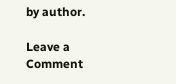by author.

Leave a Comment